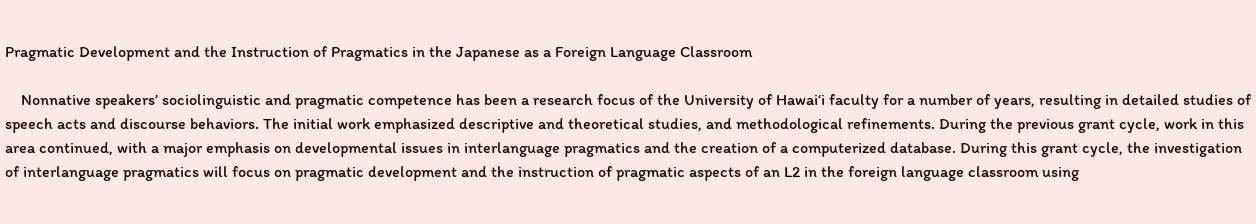Pragmatic Development and the Instruction of Pragmatics in the Japanese as a Foreign Language Classroom

    Nonnative speakers’ sociolinguistic and pragmatic competence has been a research focus of the University of Hawai‘i faculty for a number of years, resulting in detailed studies of speech acts and discourse behaviors. The initial work emphasized descriptive and theoretical studies, and methodological refinements. During the previous grant cycle, work in this area continued, with a major emphasis on developmental issues in interlanguage pragmatics and the creation of a computerized database. During this grant cycle, the investigation of interlanguage pragmatics will focus on pragmatic development and the instruction of pragmatic aspects of an L2 in the foreign language classroom using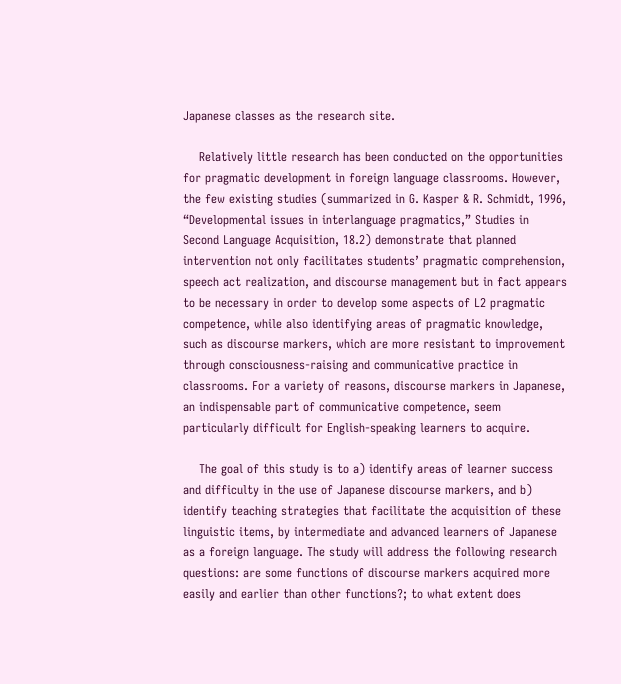Japanese classes as the research site.

    Relatively little research has been conducted on the opportunities for pragmatic development in foreign language classrooms. However, the few existing studies (summarized in G. Kasper & R. Schmidt, 1996, “Developmental issues in interlanguage pragmatics,” Studies in Second Language Acquisition, 18.2) demonstrate that planned intervention not only facilitates students’ pragmatic comprehension, speech act realization, and discourse management but in fact appears to be necessary in order to develop some aspects of L2 pragmatic competence, while also identifying areas of pragmatic knowledge, such as discourse markers, which are more resistant to improvement through consciousness-raising and communicative practice in classrooms. For a variety of reasons, discourse markers in Japanese, an indispensable part of communicative competence, seem particularly difficult for English-speaking learners to acquire.

    The goal of this study is to a) identify areas of learner success and difficulty in the use of Japanese discourse markers, and b) identify teaching strategies that facilitate the acquisition of these linguistic items, by intermediate and advanced learners of Japanese as a foreign language. The study will address the following research questions: are some functions of discourse markers acquired more easily and earlier than other functions?; to what extent does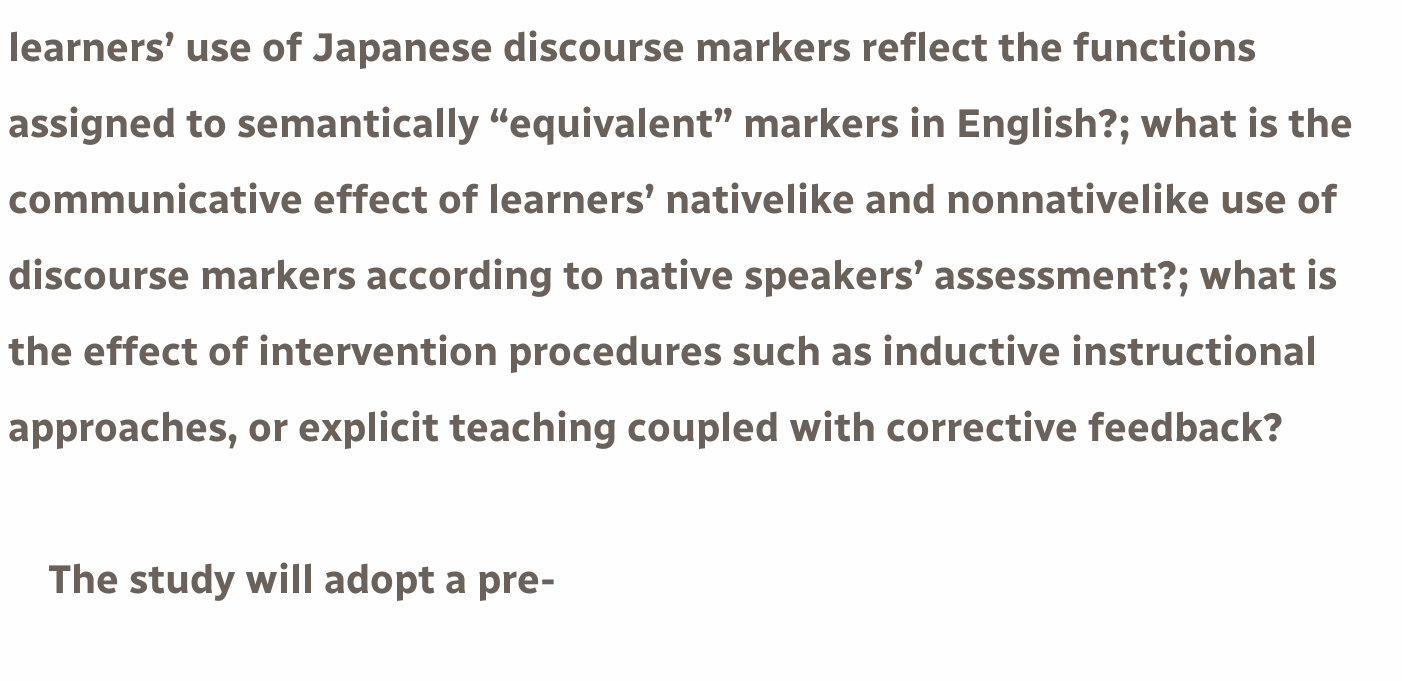learners’ use of Japanese discourse markers reflect the functions assigned to semantically “equivalent” markers in English?; what is the communicative effect of learners’ nativelike and nonnativelike use of discourse markers according to native speakers’ assessment?; what is the effect of intervention procedures such as inductive instructional approaches, or explicit teaching coupled with corrective feedback?

    The study will adopt a pre-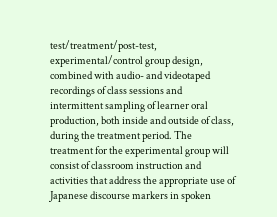test/treatment/post-test, experimental/control group design, combined with audio- and videotaped recordings of class sessions and intermittent sampling of learner oral production, both inside and outside of class, during the treatment period. The treatment for the experimental group will consist of classroom instruction and activities that address the appropriate use of Japanese discourse markers in spoken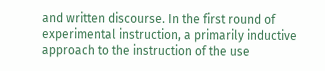and written discourse. In the first round of experimental instruction, a primarily inductive approach to the instruction of the use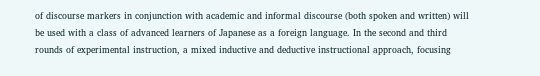of discourse markers in conjunction with academic and informal discourse (both spoken and written) will be used with a class of advanced learners of Japanese as a foreign language. In the second and third rounds of experimental instruction, a mixed inductive and deductive instructional approach, focusing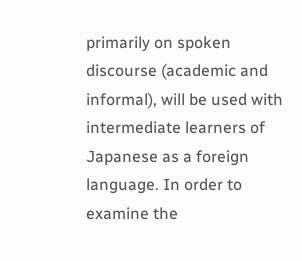primarily on spoken discourse (academic and informal), will be used with intermediate learners of Japanese as a foreign language. In order to examine the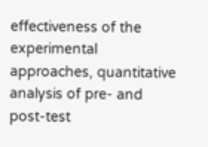effectiveness of the experimental approaches, quantitative analysis of pre- and post-test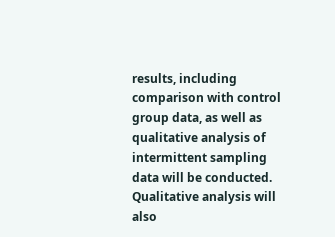results, including comparison with control group data, as well as qualitative analysis of intermittent sampling data will be conducted. Qualitative analysis will also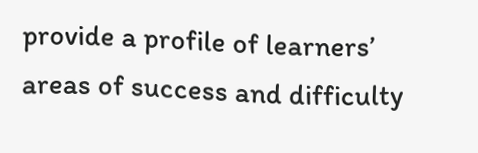provide a profile of learners’ areas of success and difficulty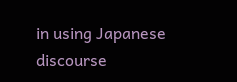in using Japanese discourse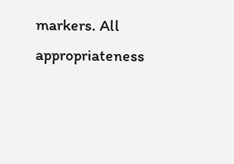markers. All appropriateness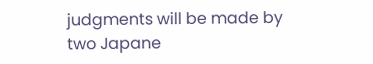judgments will be made by two Japane